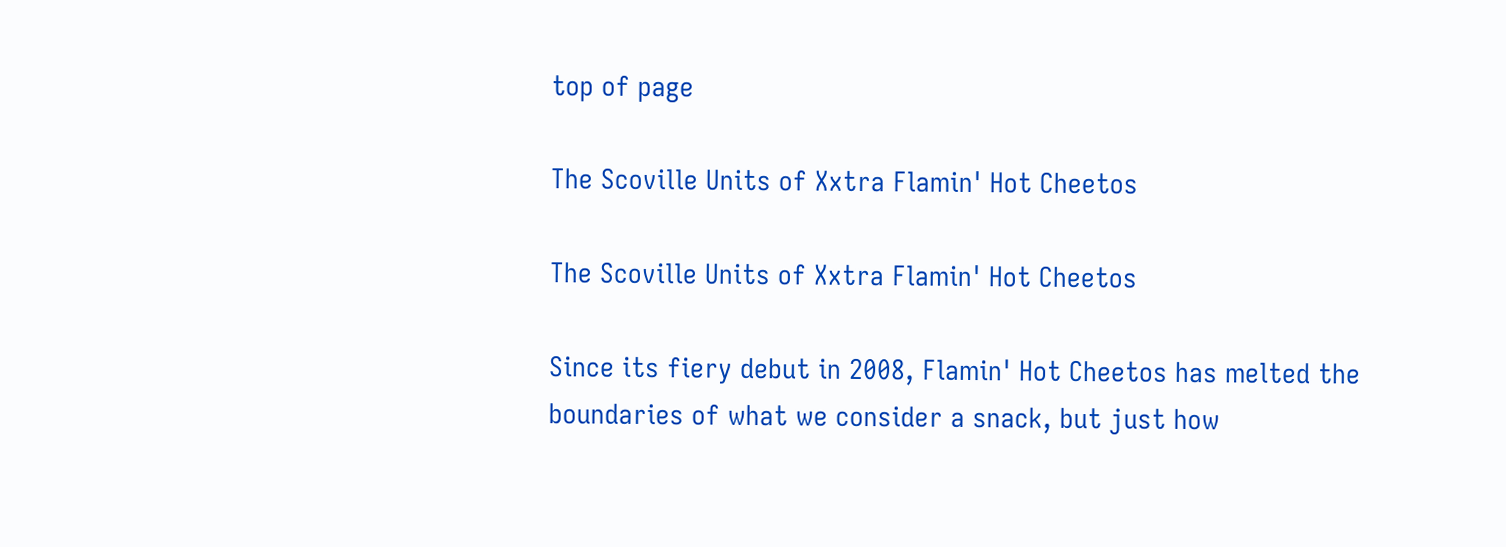top of page

The Scoville Units of Xxtra Flamin' Hot Cheetos

The Scoville Units of Xxtra Flamin' Hot Cheetos

Since its fiery debut in 2008, Flamin' Hot Cheetos has melted the boundaries of what we consider a snack, but just how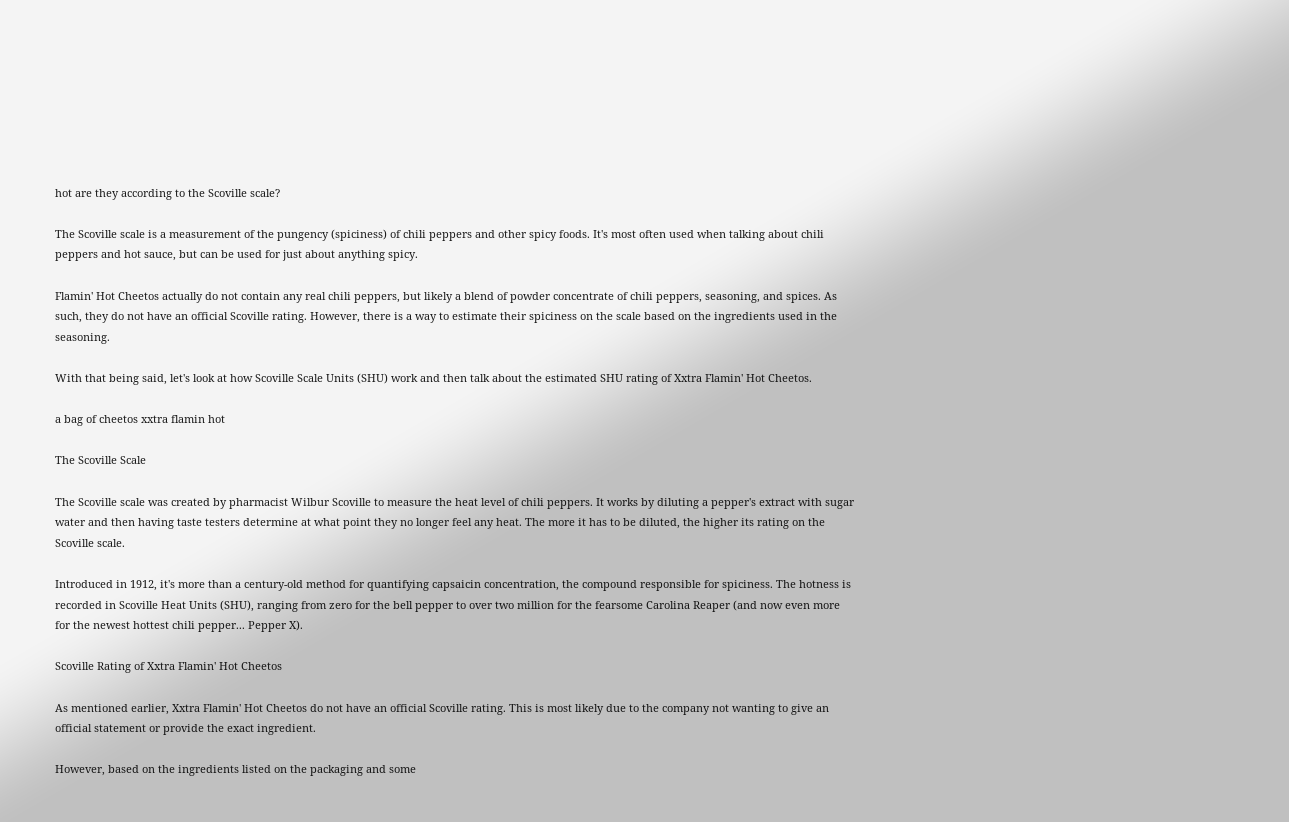hot are they according to the Scoville scale?

The Scoville scale is a measurement of the pungency (spiciness) of chili peppers and other spicy foods. It's most often used when talking about chili peppers and hot sauce, but can be used for just about anything spicy.

Flamin' Hot Cheetos actually do not contain any real chili peppers, but likely a blend of powder concentrate of chili peppers, seasoning, and spices. As such, they do not have an official Scoville rating. However, there is a way to estimate their spiciness on the scale based on the ingredients used in the seasoning.

With that being said, let's look at how Scoville Scale Units (SHU) work and then talk about the estimated SHU rating of Xxtra Flamin' Hot Cheetos.

a bag of cheetos xxtra flamin hot

The Scoville Scale

The Scoville scale was created by pharmacist Wilbur Scoville to measure the heat level of chili peppers. It works by diluting a pepper's extract with sugar water and then having taste testers determine at what point they no longer feel any heat. The more it has to be diluted, the higher its rating on the Scoville scale.

Introduced in 1912, it's more than a century-old method for quantifying capsaicin concentration, the compound responsible for spiciness. The hotness is recorded in Scoville Heat Units (SHU), ranging from zero for the bell pepper to over two million for the fearsome Carolina Reaper (and now even more for the newest hottest chili pepper... Pepper X).

Scoville Rating of Xxtra Flamin' Hot Cheetos

As mentioned earlier, Xxtra Flamin' Hot Cheetos do not have an official Scoville rating. This is most likely due to the company not wanting to give an official statement or provide the exact ingredient.

However, based on the ingredients listed on the packaging and some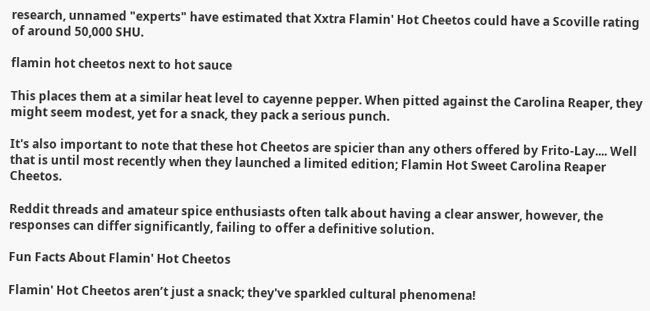research, unnamed "experts" have estimated that Xxtra Flamin' Hot Cheetos could have a Scoville rating of around 50,000 SHU.

flamin hot cheetos next to hot sauce

This places them at a similar heat level to cayenne pepper. When pitted against the Carolina Reaper, they might seem modest, yet for a snack, they pack a serious punch.

It's also important to note that these hot Cheetos are spicier than any others offered by Frito-Lay.... Well that is until most recently when they launched a limited edition; Flamin Hot Sweet Carolina Reaper Cheetos.

Reddit threads and amateur spice enthusiasts often talk about having a clear answer, however, the responses can differ significantly, failing to offer a definitive solution.

Fun Facts About Flamin' Hot Cheetos

Flamin' Hot Cheetos aren’t just a snack; they've sparkled cultural phenomena!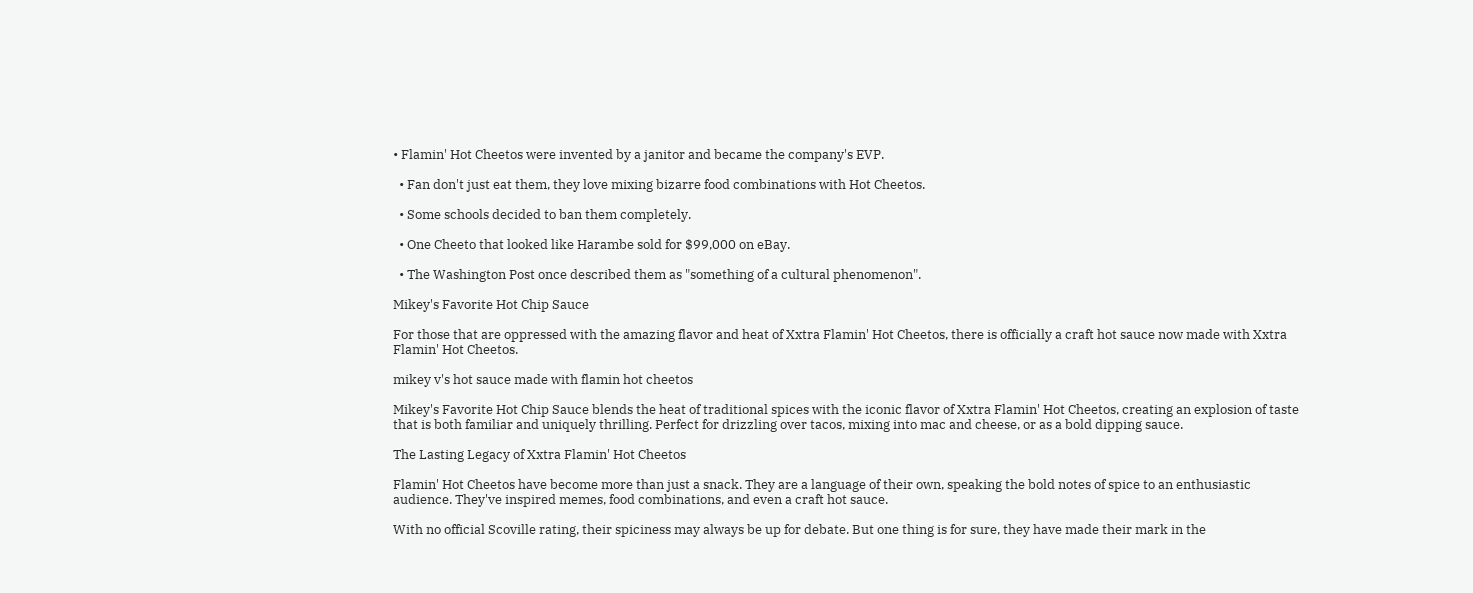• Flamin' Hot Cheetos were invented by a janitor and became the company's EVP.

  • Fan don't just eat them, they love mixing bizarre food combinations with Hot Cheetos.

  • Some schools decided to ban them completely.

  • One Cheeto that looked like Harambe sold for $99,000 on eBay.

  • The Washington Post once described them as "something of a cultural phenomenon".

Mikey's Favorite Hot Chip Sauce

For those that are oppressed with the amazing flavor and heat of Xxtra Flamin' Hot Cheetos, there is officially a craft hot sauce now made with Xxtra Flamin' Hot Cheetos.

mikey v's hot sauce made with flamin hot cheetos

Mikey's Favorite Hot Chip Sauce blends the heat of traditional spices with the iconic flavor of Xxtra Flamin' Hot Cheetos, creating an explosion of taste that is both familiar and uniquely thrilling. Perfect for drizzling over tacos, mixing into mac and cheese, or as a bold dipping sauce.

The Lasting Legacy of Xxtra Flamin' Hot Cheetos

Flamin' Hot Cheetos have become more than just a snack. They are a language of their own, speaking the bold notes of spice to an enthusiastic audience. They've inspired memes, food combinations, and even a craft hot sauce.

With no official Scoville rating, their spiciness may always be up for debate. But one thing is for sure, they have made their mark in the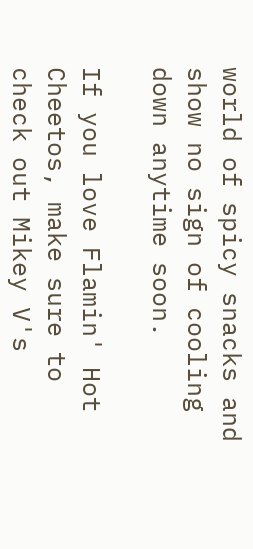world of spicy snacks and show no sign of cooling down anytime soon.

If you love Flamin' Hot Cheetos, make sure to check out Mikey V's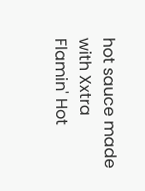hot sauce made with Xxtra Flamin' Hot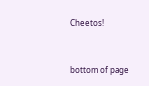Cheetos!


bottom of page